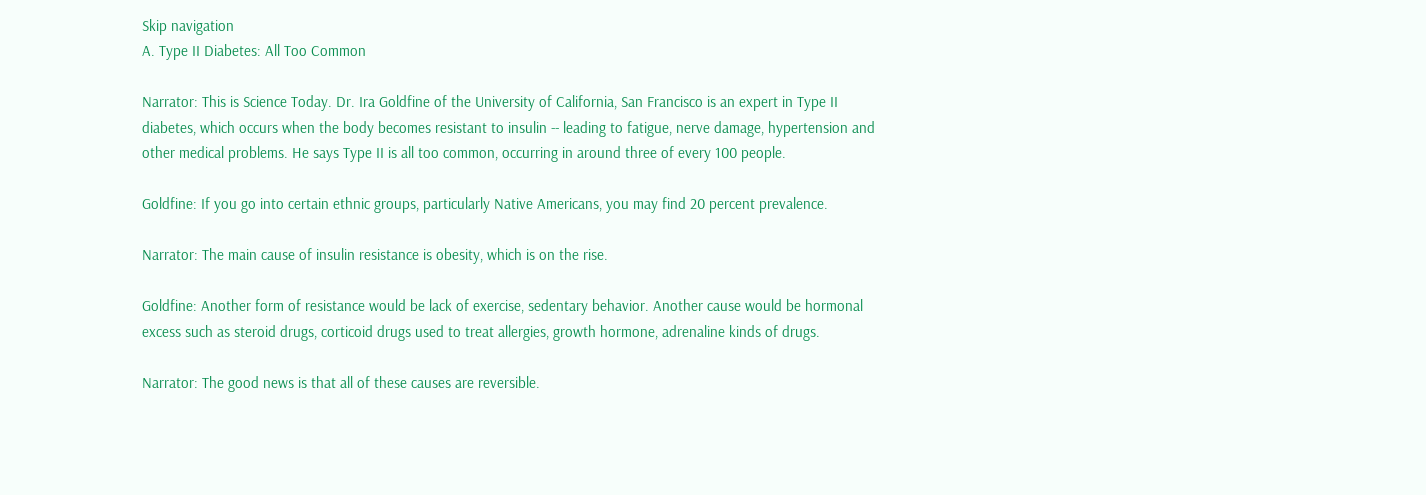Skip navigation
A. Type II Diabetes: All Too Common

Narrator: This is Science Today. Dr. Ira Goldfine of the University of California, San Francisco is an expert in Type II diabetes, which occurs when the body becomes resistant to insulin -- leading to fatigue, nerve damage, hypertension and other medical problems. He says Type II is all too common, occurring in around three of every 100 people.

Goldfine: If you go into certain ethnic groups, particularly Native Americans, you may find 20 percent prevalence.

Narrator: The main cause of insulin resistance is obesity, which is on the rise.

Goldfine: Another form of resistance would be lack of exercise, sedentary behavior. Another cause would be hormonal excess such as steroid drugs, corticoid drugs used to treat allergies, growth hormone, adrenaline kinds of drugs.

Narrator: The good news is that all of these causes are reversible.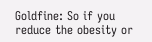Goldfine: So if you reduce the obesity or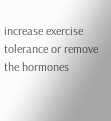increase exercise tolerance or remove the hormones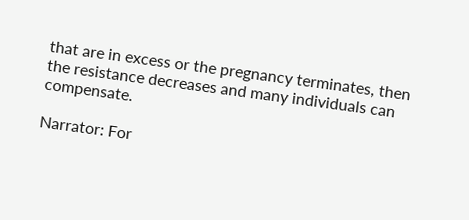that are in excess or the pregnancy terminates, then the resistance decreases and many individuals can compensate.

Narrator: For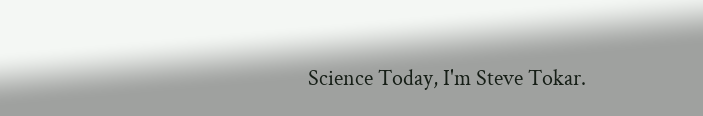Science Today, I'm Steve Tokar.